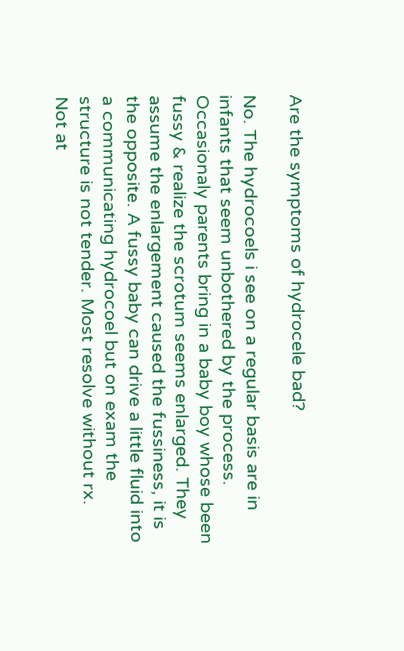Are the symptoms of hydrocele bad?

No. The hydrocoels i see on a regular basis are in infants that seem unbothered by the process. Occasionaly parents bring in a baby boy whose been fussy & realize the scrotum seems enlarged. They assume the enlargement caused the fussiness, it is the opposite. A fussy baby can drive a little fluid into a communicating hydrocoel but on exam the structure is not tender. Most resolve without rx.
Not at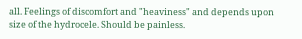all. Feelings of discomfort and "heaviness" and depends upon size of the hydrocele. Should be painless.